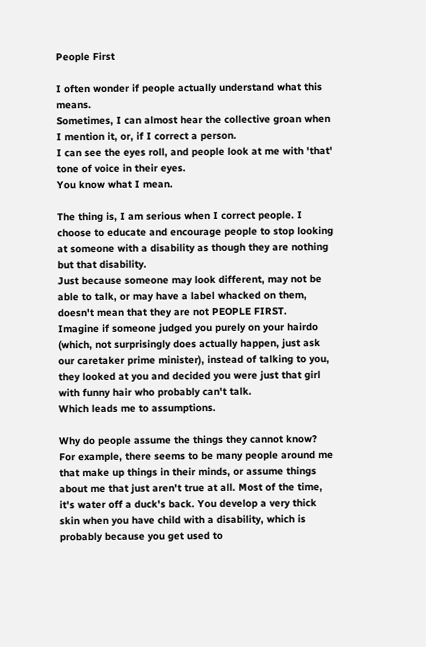People First

I often wonder if people actually understand what this means.
Sometimes, I can almost hear the collective groan when I mention it, or, if I correct a person.
I can see the eyes roll, and people look at me with 'that' tone of voice in their eyes.
You know what I mean.

The thing is, I am serious when I correct people. I choose to educate and encourage people to stop looking at someone with a disability as though they are nothing but that disability.
Just because someone may look different, may not be able to talk, or may have a label whacked on them, doesn't mean that they are not PEOPLE FIRST.
Imagine if someone judged you purely on your hairdo (which, not surprisingly does actually happen, just ask our caretaker prime minister), instead of talking to you, they looked at you and decided you were just that girl with funny hair who probably can't talk.
Which leads me to assumptions.

Why do people assume the things they cannot know? For example, there seems to be many people around me that make up things in their minds, or assume things about me that just aren't true at all. Most of the time, it's water off a duck's back. You develop a very thick skin when you have child with a disability, which is probably because you get used to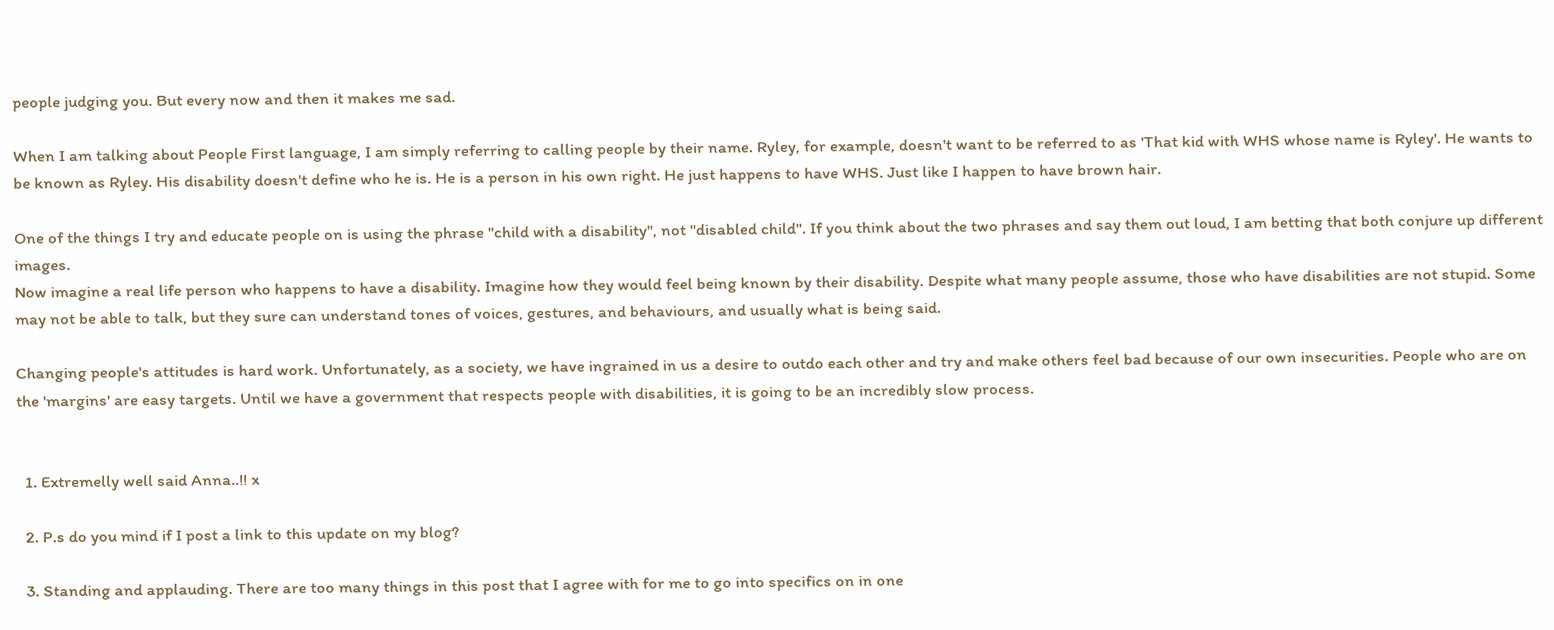people judging you. But every now and then it makes me sad.

When I am talking about People First language, I am simply referring to calling people by their name. Ryley, for example, doesn't want to be referred to as 'That kid with WHS whose name is Ryley'. He wants to be known as Ryley. His disability doesn't define who he is. He is a person in his own right. He just happens to have WHS. Just like I happen to have brown hair.

One of the things I try and educate people on is using the phrase "child with a disability", not "disabled child". If you think about the two phrases and say them out loud, I am betting that both conjure up different images.
Now imagine a real life person who happens to have a disability. Imagine how they would feel being known by their disability. Despite what many people assume, those who have disabilities are not stupid. Some may not be able to talk, but they sure can understand tones of voices, gestures, and behaviours, and usually what is being said.

Changing people's attitudes is hard work. Unfortunately, as a society, we have ingrained in us a desire to outdo each other and try and make others feel bad because of our own insecurities. People who are on the 'margins' are easy targets. Until we have a government that respects people with disabilities, it is going to be an incredibly slow process.


  1. Extremelly well said Anna..!! x

  2. P.s do you mind if I post a link to this update on my blog?

  3. Standing and applauding. There are too many things in this post that I agree with for me to go into specifics on in one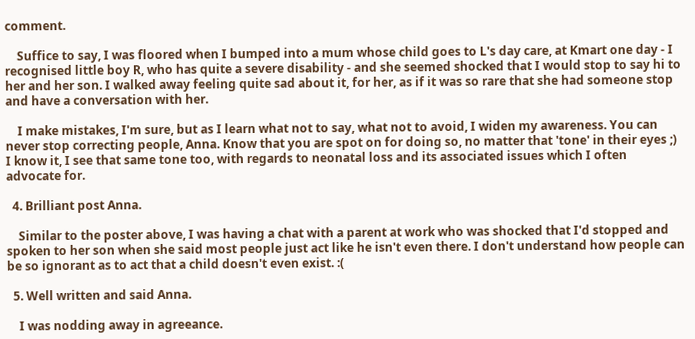comment.

    Suffice to say, I was floored when I bumped into a mum whose child goes to L's day care, at Kmart one day - I recognised little boy R, who has quite a severe disability - and she seemed shocked that I would stop to say hi to her and her son. I walked away feeling quite sad about it, for her, as if it was so rare that she had someone stop and have a conversation with her.

    I make mistakes, I'm sure, but as I learn what not to say, what not to avoid, I widen my awareness. You can never stop correcting people, Anna. Know that you are spot on for doing so, no matter that 'tone' in their eyes ;) I know it, I see that same tone too, with regards to neonatal loss and its associated issues which I often advocate for.

  4. Brilliant post Anna.

    Similar to the poster above, I was having a chat with a parent at work who was shocked that I'd stopped and spoken to her son when she said most people just act like he isn't even there. I don't understand how people can be so ignorant as to act that a child doesn't even exist. :(

  5. Well written and said Anna.

    I was nodding away in agreeance.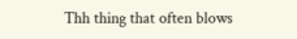Thh thing that often blows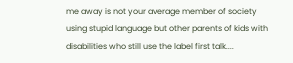me away is not your average member of society using stupid language but other parents of kids with disabilities who still use the label first talk....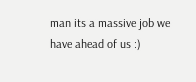man its a massive job we have ahead of us :)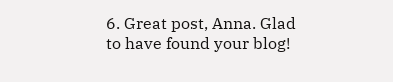6. Great post, Anna. Glad to have found your blog!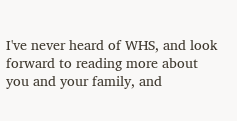I've never heard of WHS, and look forward to reading more about you and your family, and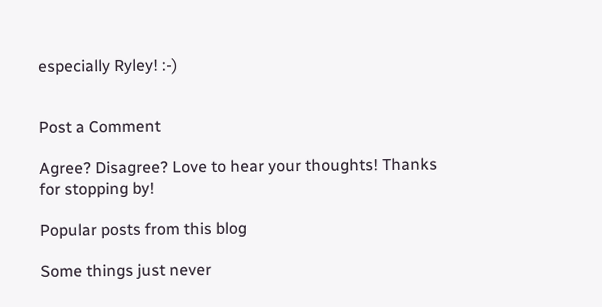especially Ryley! :-)


Post a Comment

Agree? Disagree? Love to hear your thoughts! Thanks for stopping by!

Popular posts from this blog

Some things just never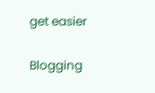get easier

Blogging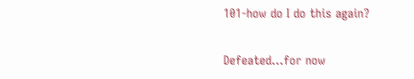101-how do I do this again?

Defeated...for now